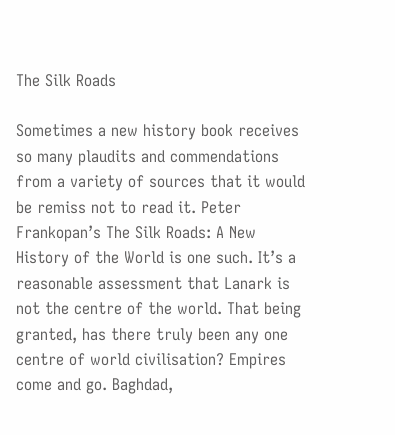The Silk Roads

Sometimes a new history book receives so many plaudits and commendations from a variety of sources that it would be remiss not to read it. Peter Frankopan’s The Silk Roads: A New History of the World is one such. It’s a reasonable assessment that Lanark is not the centre of the world. That being granted, has there truly been any one centre of world civilisation? Empires come and go. Baghdad,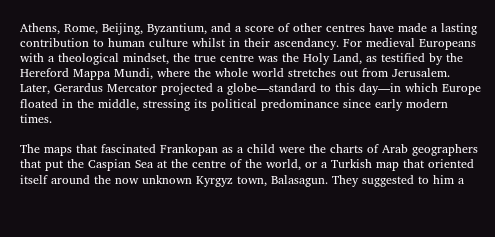Athens, Rome, Beijing, Byzantium, and a score of other centres have made a lasting contribution to human culture whilst in their ascendancy. For medieval Europeans with a theological mindset, the true centre was the Holy Land, as testified by the Hereford Mappa Mundi, where the whole world stretches out from Jerusalem. Later, Gerardus Mercator projected a globe—standard to this day—in which Europe floated in the middle, stressing its political predominance since early modern times.

The maps that fascinated Frankopan as a child were the charts of Arab geographers that put the Caspian Sea at the centre of the world, or a Turkish map that oriented itself around the now unknown Kyrgyz town, Balasagun. They suggested to him a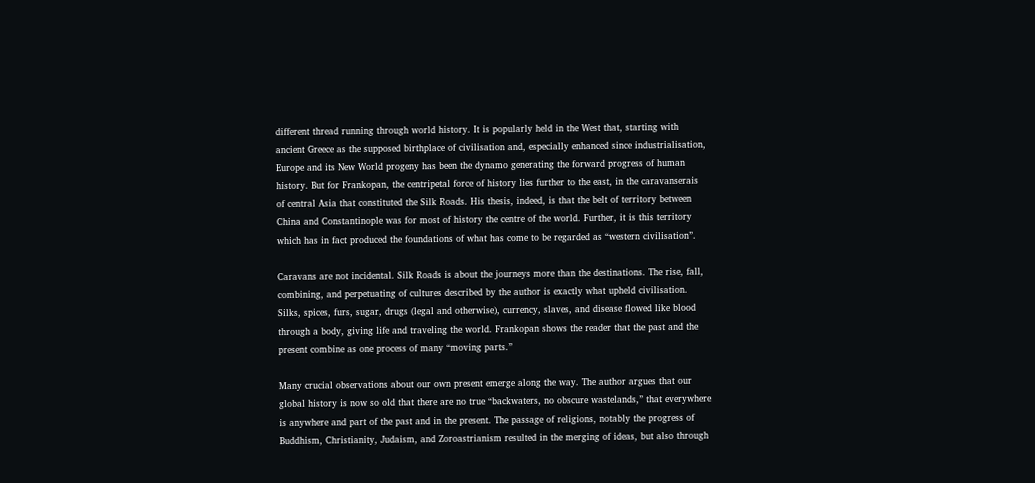different thread running through world history. It is popularly held in the West that, starting with ancient Greece as the supposed birthplace of civilisation and, especially enhanced since industrialisation, Europe and its New World progeny has been the dynamo generating the forward progress of human history. But for Frankopan, the centripetal force of history lies further to the east, in the caravanserais of central Asia that constituted the Silk Roads. His thesis, indeed, is that the belt of territory between China and Constantinople was for most of history the centre of the world. Further, it is this territory which has in fact produced the foundations of what has come to be regarded as “western civilisation”.

Caravans are not incidental. Silk Roads is about the journeys more than the destinations. The rise, fall, combining, and perpetuating of cultures described by the author is exactly what upheld civilisation. Silks, spices, furs, sugar, drugs (legal and otherwise), currency, slaves, and disease flowed like blood through a body, giving life and traveling the world. Frankopan shows the reader that the past and the present combine as one process of many “moving parts.”

Many crucial observations about our own present emerge along the way. The author argues that our global history is now so old that there are no true “backwaters, no obscure wastelands,” that everywhere is anywhere and part of the past and in the present. The passage of religions, notably the progress of Buddhism, Christianity, Judaism, and Zoroastrianism resulted in the merging of ideas, but also through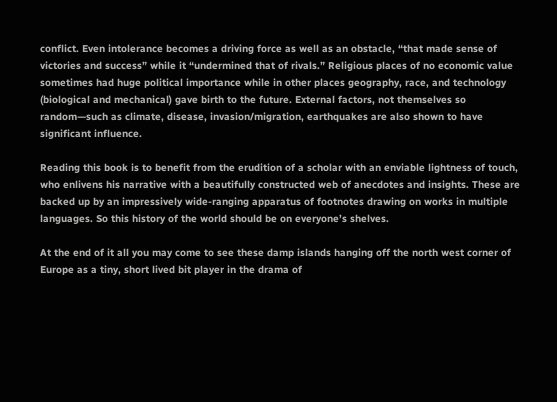conflict. Even intolerance becomes a driving force as well as an obstacle, “that made sense of victories and success” while it “undermined that of rivals.” Religious places of no economic value sometimes had huge political importance while in other places geography, race, and technology (biological and mechanical) gave birth to the future. External factors, not themselves so random—such as climate, disease, invasion/migration, earthquakes are also shown to have significant influence.

Reading this book is to benefit from the erudition of a scholar with an enviable lightness of touch, who enlivens his narrative with a beautifully constructed web of anecdotes and insights. These are backed up by an impressively wide-ranging apparatus of footnotes drawing on works in multiple languages. So this history of the world should be on everyone’s shelves.

At the end of it all you may come to see these damp islands hanging off the north west corner of Europe as a tiny, short lived bit player in the drama of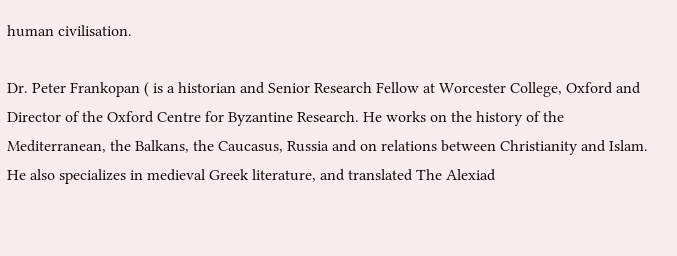human civilisation.

Dr. Peter Frankopan ( is a historian and Senior Research Fellow at Worcester College, Oxford and Director of the Oxford Centre for Byzantine Research. He works on the history of the Mediterranean, the Balkans, the Caucasus, Russia and on relations between Christianity and Islam. He also specializes in medieval Greek literature, and translated The Alexiad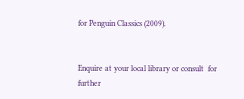for Penguin Classics (2009).


Enquire at your local library or consult  for further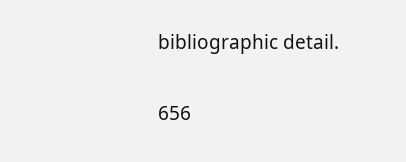bibliographic detail.


656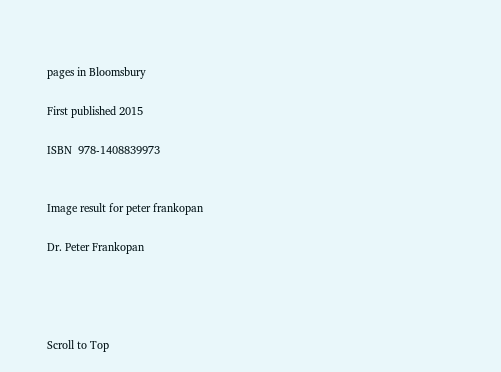pages in Bloomsbury

First published 2015

ISBN  978-1408839973


Image result for peter frankopan

Dr. Peter Frankopan




Scroll to Top